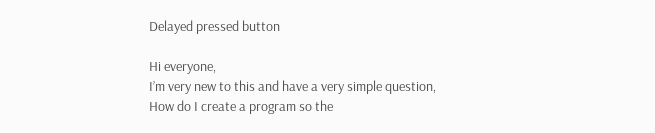Delayed pressed button

Hi everyone,
I’m very new to this and have a very simple question,
How do I create a program so the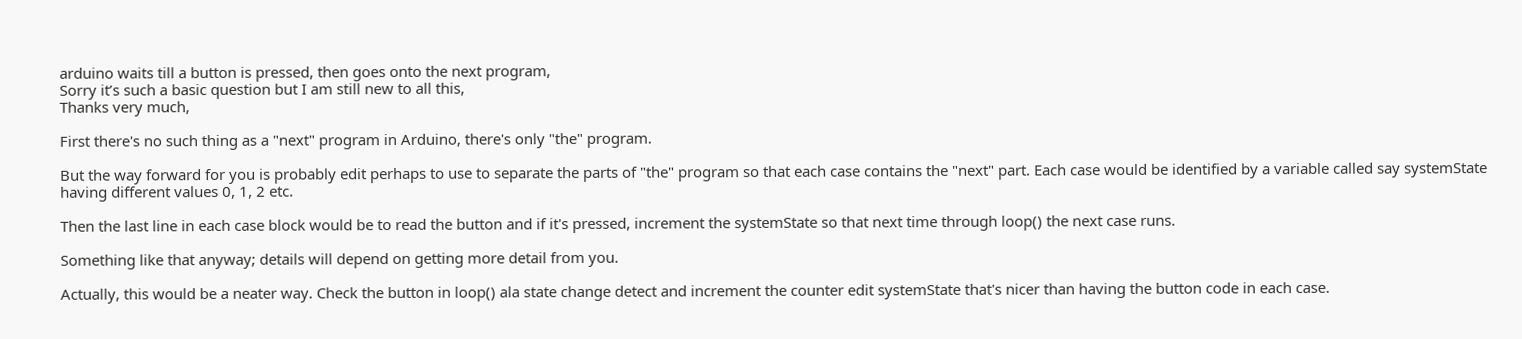arduino waits till a button is pressed, then goes onto the next program,
Sorry it’s such a basic question but I am still new to all this,
Thanks very much,

First there's no such thing as a "next" program in Arduino, there's only "the" program.

But the way forward for you is probably edit perhaps to use to separate the parts of "the" program so that each case contains the "next" part. Each case would be identified by a variable called say systemState having different values 0, 1, 2 etc.

Then the last line in each case block would be to read the button and if it's pressed, increment the systemState so that next time through loop() the next case runs.

Something like that anyway; details will depend on getting more detail from you.

Actually, this would be a neater way. Check the button in loop() ala state change detect and increment the counter edit systemState that's nicer than having the button code in each case.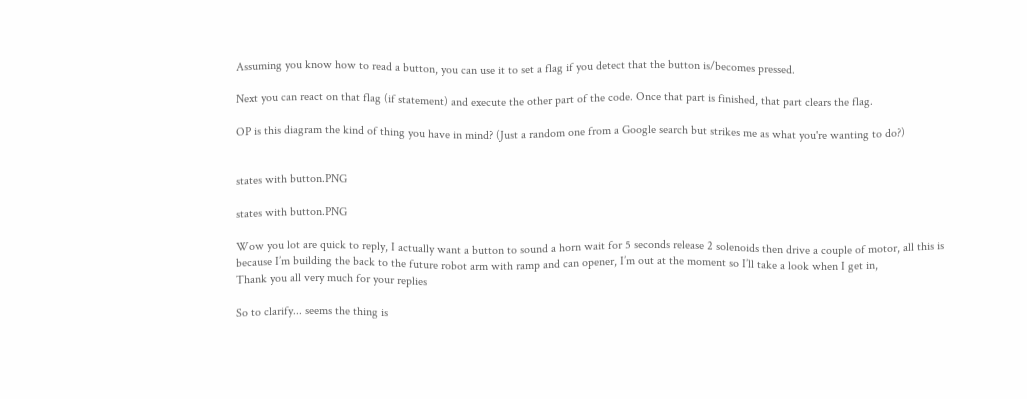Assuming you know how to read a button, you can use it to set a flag if you detect that the button is/becomes pressed.

Next you can react on that flag (if statement) and execute the other part of the code. Once that part is finished, that part clears the flag.

OP is this diagram the kind of thing you have in mind? (Just a random one from a Google search but strikes me as what you're wanting to do?)


states with button.PNG

states with button.PNG

Wow you lot are quick to reply, I actually want a button to sound a horn wait for 5 seconds release 2 solenoids then drive a couple of motor, all this is because I’m building the back to the future robot arm with ramp and can opener, I’m out at the moment so I’ll take a look when I get in,
Thank you all very much for your replies

So to clarify... seems the thing is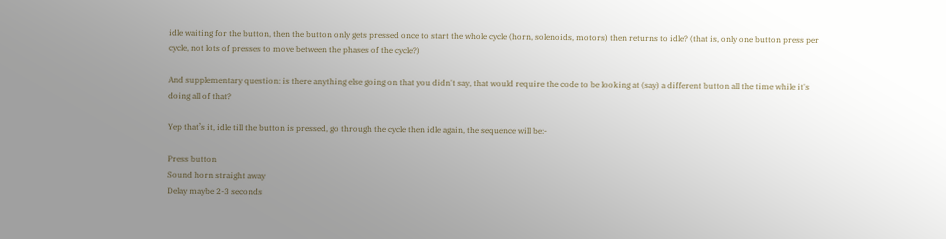idle waiting for the button, then the button only gets pressed once to start the whole cycle (horn, solenoids, motors) then returns to idle? (that is, only one button press per cycle, not lots of presses to move between the phases of the cycle?)

And supplementary question: is there anything else going on that you didn't say, that would require the code to be looking at (say) a different button all the time while it's doing all of that?

Yep that’s it, idle till the button is pressed, go through the cycle then idle again, the sequence will be:-

Press button
Sound horn straight away
Delay maybe 2-3 seconds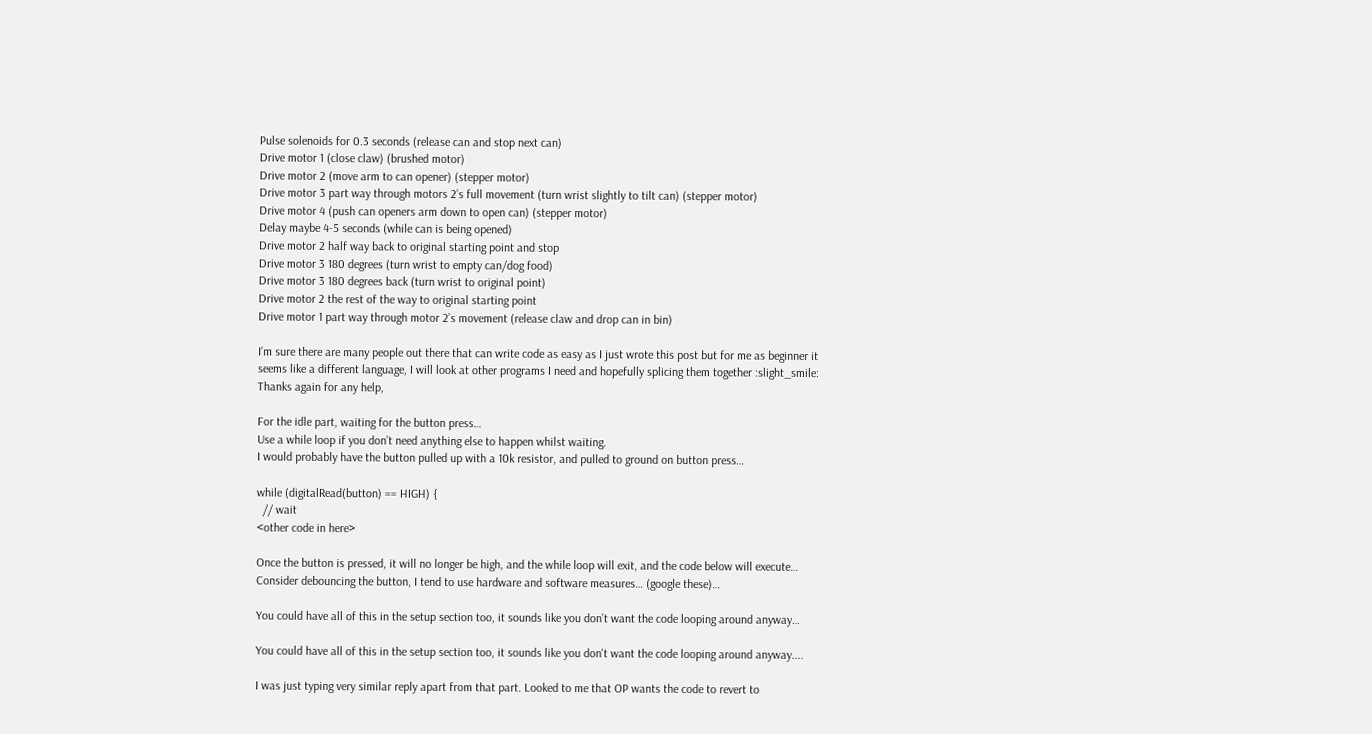Pulse solenoids for 0.3 seconds (release can and stop next can)
Drive motor 1 (close claw) (brushed motor)
Drive motor 2 (move arm to can opener) (stepper motor)
Drive motor 3 part way through motors 2’s full movement (turn wrist slightly to tilt can) (stepper motor)
Drive motor 4 (push can openers arm down to open can) (stepper motor)
Delay maybe 4-5 seconds (while can is being opened)
Drive motor 2 half way back to original starting point and stop
Drive motor 3 180 degrees (turn wrist to empty can/dog food)
Drive motor 3 180 degrees back (turn wrist to original point)
Drive motor 2 the rest of the way to original starting point
Drive motor 1 part way through motor 2’s movement (release claw and drop can in bin)

I’m sure there are many people out there that can write code as easy as I just wrote this post but for me as beginner it seems like a different language, I will look at other programs I need and hopefully splicing them together :slight_smile:
Thanks again for any help,

For the idle part, waiting for the button press…
Use a while loop if you don’t need anything else to happen whilst waiting.
I would probably have the button pulled up with a 10k resistor, and pulled to ground on button press…

while (digitalRead(button) == HIGH) {
  // wait
<other code in here>

Once the button is pressed, it will no longer be high, and the while loop will exit, and the code below will execute…
Consider debouncing the button, I tend to use hardware and software measures… (google these)…

You could have all of this in the setup section too, it sounds like you don’t want the code looping around anyway…

You could have all of this in the setup section too, it sounds like you don't want the code looping around anyway....

I was just typing very similar reply apart from that part. Looked to me that OP wants the code to revert to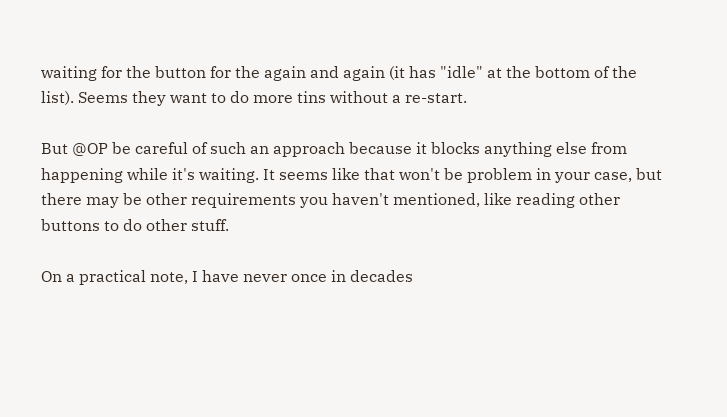waiting for the button for the again and again (it has "idle" at the bottom of the list). Seems they want to do more tins without a re-start.

But @OP be careful of such an approach because it blocks anything else from happening while it's waiting. It seems like that won't be problem in your case, but there may be other requirements you haven't mentioned, like reading other buttons to do other stuff.

On a practical note, I have never once in decades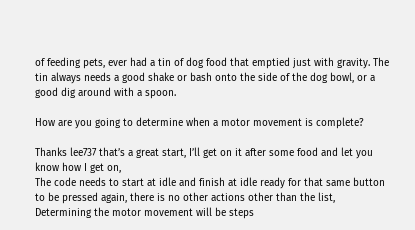of feeding pets, ever had a tin of dog food that emptied just with gravity. The tin always needs a good shake or bash onto the side of the dog bowl, or a good dig around with a spoon.

How are you going to determine when a motor movement is complete?

Thanks lee737 that’s a great start, I’ll get on it after some food and let you know how I get on,
The code needs to start at idle and finish at idle ready for that same button to be pressed again, there is no other actions other than the list,
Determining the motor movement will be steps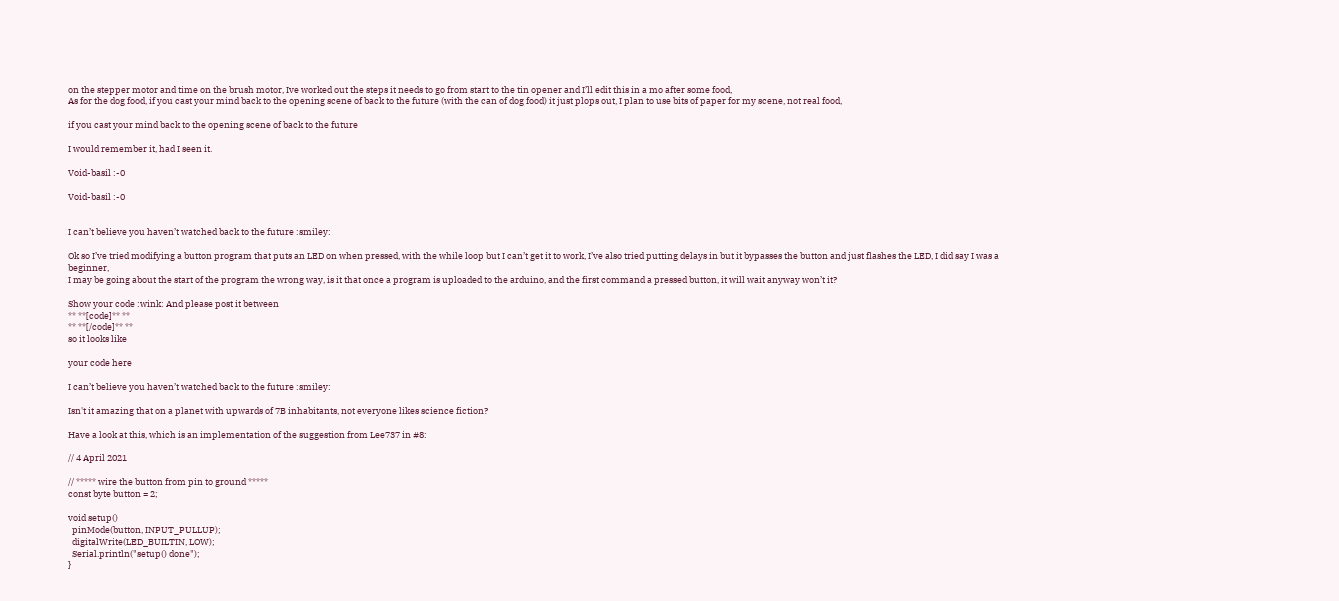on the stepper motor and time on the brush motor, Ive worked out the steps it needs to go from start to the tin opener and I’ll edit this in a mo after some food,
As for the dog food, if you cast your mind back to the opening scene of back to the future (with the can of dog food) it just plops out, I plan to use bits of paper for my scene, not real food,

if you cast your mind back to the opening scene of back to the future

I would remember it, had I seen it.

Void-basil :-0

Void-basil :-0


I can’t believe you haven’t watched back to the future :smiley:

Ok so I’ve tried modifying a button program that puts an LED on when pressed, with the while loop but I can’t get it to work, I’ve also tried putting delays in but it bypasses the button and just flashes the LED, I did say I was a beginner,
I may be going about the start of the program the wrong way, is it that once a program is uploaded to the arduino, and the first command a pressed button, it will wait anyway won’t it?

Show your code :wink: And please post it between
** **[code]** **
** **[/code]** **
so it looks like

your code here

I can’t believe you haven’t watched back to the future :smiley:

Isn't it amazing that on a planet with upwards of 7B inhabitants, not everyone likes science fiction?

Have a look at this, which is an implementation of the suggestion from Lee737 in #8:

// 4 April 2021

// ***** wire the button from pin to ground *****
const byte button = 2;

void setup()
  pinMode(button, INPUT_PULLUP);
  digitalWrite(LED_BUILTIN, LOW);
  Serial.println("setup() done");
}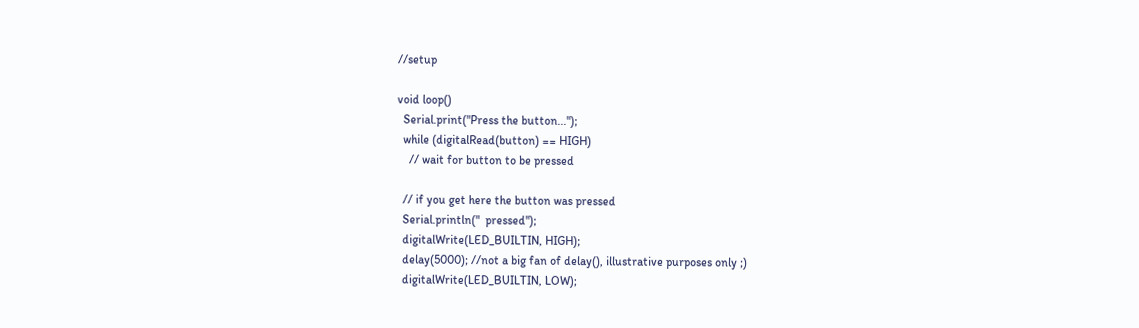//setup

void loop()
  Serial.print("Press the button...");
  while (digitalRead(button) == HIGH)
    // wait for button to be pressed

  // if you get here the button was pressed
  Serial.println("  pressed");
  digitalWrite(LED_BUILTIN, HIGH);
  delay(5000); //not a big fan of delay(), illustrative purposes only ;)
  digitalWrite(LED_BUILTIN, LOW);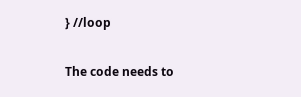} //loop

The code needs to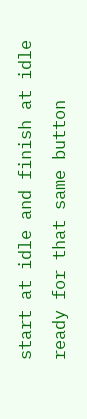start at idle and finish at idle ready for that same button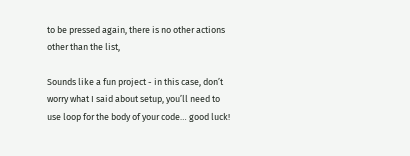to be pressed again, there is no other actions other than the list,

Sounds like a fun project - in this case, don’t worry what I said about setup, you’ll need to use loop for the body of your code… good luck!